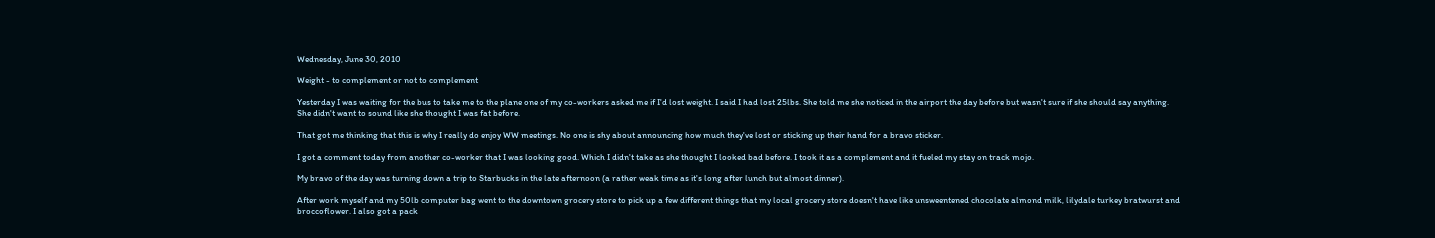Wednesday, June 30, 2010

Weight - to complement or not to complement

Yesterday I was waiting for the bus to take me to the plane one of my co-workers asked me if I'd lost weight. I said I had lost 25lbs. She told me she noticed in the airport the day before but wasn't sure if she should say anything. She didn't want to sound like she thought I was fat before.

That got me thinking that this is why I really do enjoy WW meetings. No one is shy about announcing how much they've lost or sticking up their hand for a bravo sticker.

I got a comment today from another co-worker that I was looking good. Which I didn't take as she thought I looked bad before. I took it as a complement and it fueled my stay on track mojo.

My bravo of the day was turning down a trip to Starbucks in the late afternoon (a rather weak time as it's long after lunch but almost dinner).

After work myself and my 50lb computer bag went to the downtown grocery store to pick up a few different things that my local grocery store doesn't have like unsweentened chocolate almond milk, lilydale turkey bratwurst and broccoflower. I also got a pack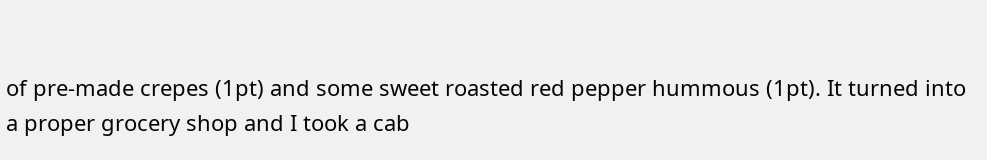of pre-made crepes (1pt) and some sweet roasted red pepper hummous (1pt). It turned into a proper grocery shop and I took a cab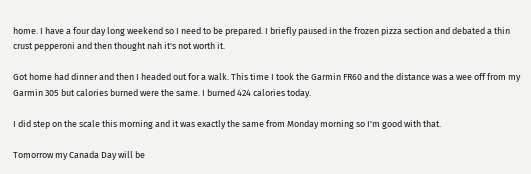home. I have a four day long weekend so I need to be prepared. I briefly paused in the frozen pizza section and debated a thin crust pepperoni and then thought nah it's not worth it.

Got home had dinner and then I headed out for a walk. This time I took the Garmin FR60 and the distance was a wee off from my Garmin 305 but calories burned were the same. I burned 424 calories today.

I did step on the scale this morning and it was exactly the same from Monday morning so I'm good with that.

Tomorrow my Canada Day will be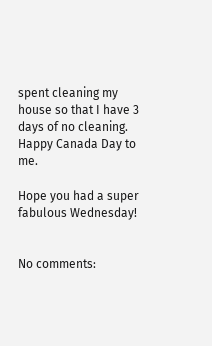spent cleaning my house so that I have 3 days of no cleaning. Happy Canada Day to me.

Hope you had a super fabulous Wednesday!


No comments: